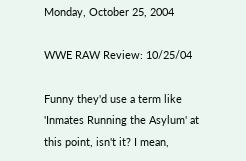Monday, October 25, 2004

WWE RAW Review: 10/25/04

Funny they'd use a term like 'Inmates Running the Asylum' at this point, isn't it? I mean,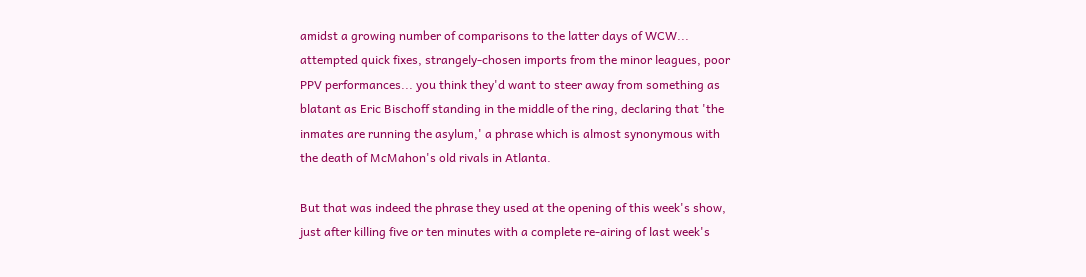amidst a growing number of comparisons to the latter days of WCW... attempted quick fixes, strangely-chosen imports from the minor leagues, poor PPV performances... you think they'd want to steer away from something as blatant as Eric Bischoff standing in the middle of the ring, declaring that 'the inmates are running the asylum,' a phrase which is almost synonymous with the death of McMahon's old rivals in Atlanta.

But that was indeed the phrase they used at the opening of this week's show, just after killing five or ten minutes with a complete re-airing of last week's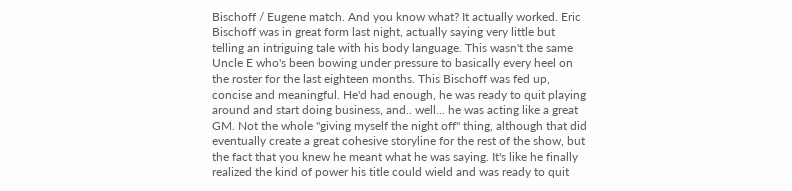Bischoff / Eugene match. And you know what? It actually worked. Eric Bischoff was in great form last night, actually saying very little but telling an intriguing tale with his body language. This wasn't the same Uncle E who's been bowing under pressure to basically every heel on the roster for the last eighteen months. This Bischoff was fed up, concise and meaningful. He'd had enough, he was ready to quit playing around and start doing business, and.. well... he was acting like a great GM. Not the whole "giving myself the night off" thing, although that did eventually create a great cohesive storyline for the rest of the show, but the fact that you knew he meant what he was saying. It's like he finally realized the kind of power his title could wield and was ready to quit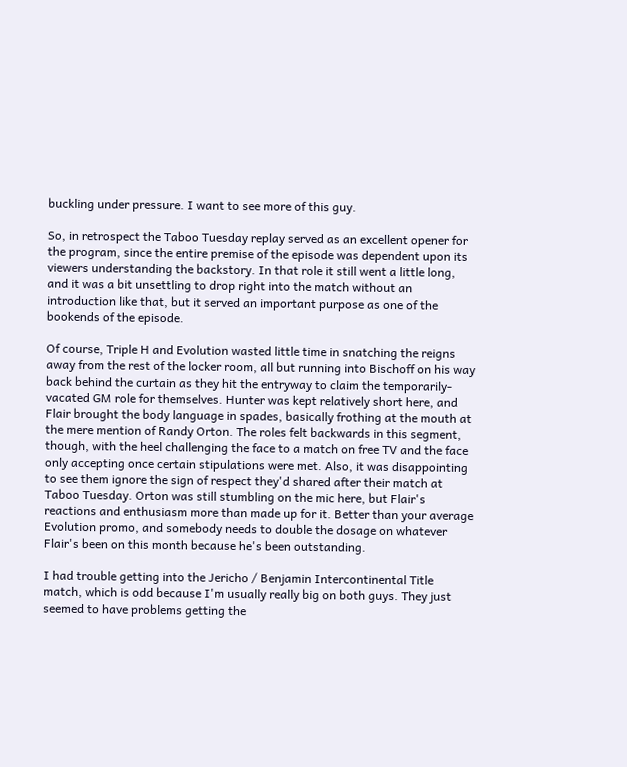buckling under pressure. I want to see more of this guy.

So, in retrospect the Taboo Tuesday replay served as an excellent opener for the program, since the entire premise of the episode was dependent upon its viewers understanding the backstory. In that role it still went a little long, and it was a bit unsettling to drop right into the match without an introduction like that, but it served an important purpose as one of the bookends of the episode.

Of course, Triple H and Evolution wasted little time in snatching the reigns away from the rest of the locker room, all but running into Bischoff on his way back behind the curtain as they hit the entryway to claim the temporarily-vacated GM role for themselves. Hunter was kept relatively short here, and Flair brought the body language in spades, basically frothing at the mouth at the mere mention of Randy Orton. The roles felt backwards in this segment, though, with the heel challenging the face to a match on free TV and the face only accepting once certain stipulations were met. Also, it was disappointing to see them ignore the sign of respect they'd shared after their match at Taboo Tuesday. Orton was still stumbling on the mic here, but Flair's reactions and enthusiasm more than made up for it. Better than your average Evolution promo, and somebody needs to double the dosage on whatever Flair's been on this month because he's been outstanding.

I had trouble getting into the Jericho / Benjamin Intercontinental Title match, which is odd because I'm usually really big on both guys. They just seemed to have problems getting the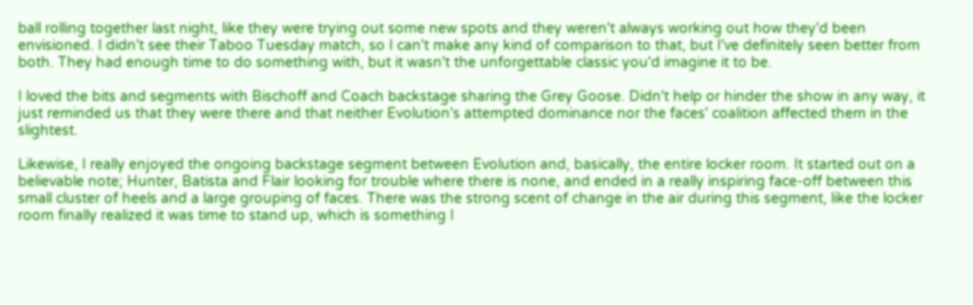ball rolling together last night, like they were trying out some new spots and they weren't always working out how they'd been envisioned. I didn't see their Taboo Tuesday match, so I can't make any kind of comparison to that, but I've definitely seen better from both. They had enough time to do something with, but it wasn't the unforgettable classic you'd imagine it to be.

I loved the bits and segments with Bischoff and Coach backstage sharing the Grey Goose. Didn't help or hinder the show in any way, it just reminded us that they were there and that neither Evolution's attempted dominance nor the faces' coalition affected them in the slightest.

Likewise, I really enjoyed the ongoing backstage segment between Evolution and, basically, the entire locker room. It started out on a believable note; Hunter, Batista and Flair looking for trouble where there is none, and ended in a really inspiring face-off between this small cluster of heels and a large grouping of faces. There was the strong scent of change in the air during this segment, like the locker room finally realized it was time to stand up, which is something I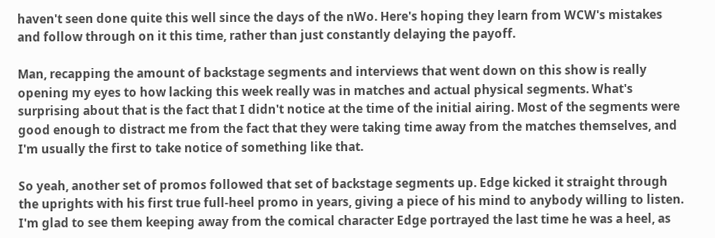haven't seen done quite this well since the days of the nWo. Here's hoping they learn from WCW's mistakes and follow through on it this time, rather than just constantly delaying the payoff.

Man, recapping the amount of backstage segments and interviews that went down on this show is really opening my eyes to how lacking this week really was in matches and actual physical segments. What's surprising about that is the fact that I didn't notice at the time of the initial airing. Most of the segments were good enough to distract me from the fact that they were taking time away from the matches themselves, and I'm usually the first to take notice of something like that.

So yeah, another set of promos followed that set of backstage segments up. Edge kicked it straight through the uprights with his first true full-heel promo in years, giving a piece of his mind to anybody willing to listen. I'm glad to see them keeping away from the comical character Edge portrayed the last time he was a heel, as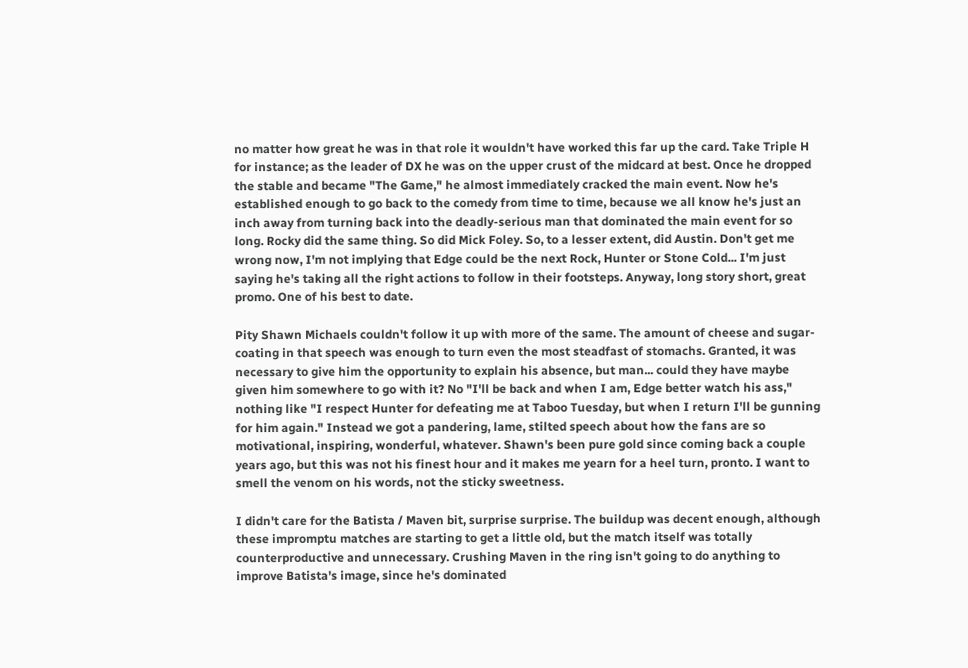no matter how great he was in that role it wouldn't have worked this far up the card. Take Triple H for instance; as the leader of DX he was on the upper crust of the midcard at best. Once he dropped the stable and became "The Game," he almost immediately cracked the main event. Now he's established enough to go back to the comedy from time to time, because we all know he's just an inch away from turning back into the deadly-serious man that dominated the main event for so long. Rocky did the same thing. So did Mick Foley. So, to a lesser extent, did Austin. Don't get me wrong now, I'm not implying that Edge could be the next Rock, Hunter or Stone Cold... I'm just saying he's taking all the right actions to follow in their footsteps. Anyway, long story short, great promo. One of his best to date.

Pity Shawn Michaels couldn't follow it up with more of the same. The amount of cheese and sugar-coating in that speech was enough to turn even the most steadfast of stomachs. Granted, it was necessary to give him the opportunity to explain his absence, but man... could they have maybe given him somewhere to go with it? No "I'll be back and when I am, Edge better watch his ass," nothing like "I respect Hunter for defeating me at Taboo Tuesday, but when I return I'll be gunning for him again." Instead we got a pandering, lame, stilted speech about how the fans are so motivational, inspiring, wonderful, whatever. Shawn's been pure gold since coming back a couple years ago, but this was not his finest hour and it makes me yearn for a heel turn, pronto. I want to smell the venom on his words, not the sticky sweetness.

I didn't care for the Batista / Maven bit, surprise surprise. The buildup was decent enough, although these impromptu matches are starting to get a little old, but the match itself was totally counterproductive and unnecessary. Crushing Maven in the ring isn't going to do anything to improve Batista's image, since he's dominated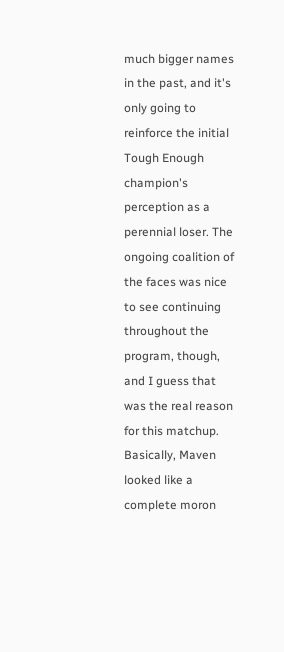much bigger names in the past, and it's only going to reinforce the initial Tough Enough champion's perception as a perennial loser. The ongoing coalition of the faces was nice to see continuing throughout the program, though, and I guess that was the real reason for this matchup. Basically, Maven looked like a complete moron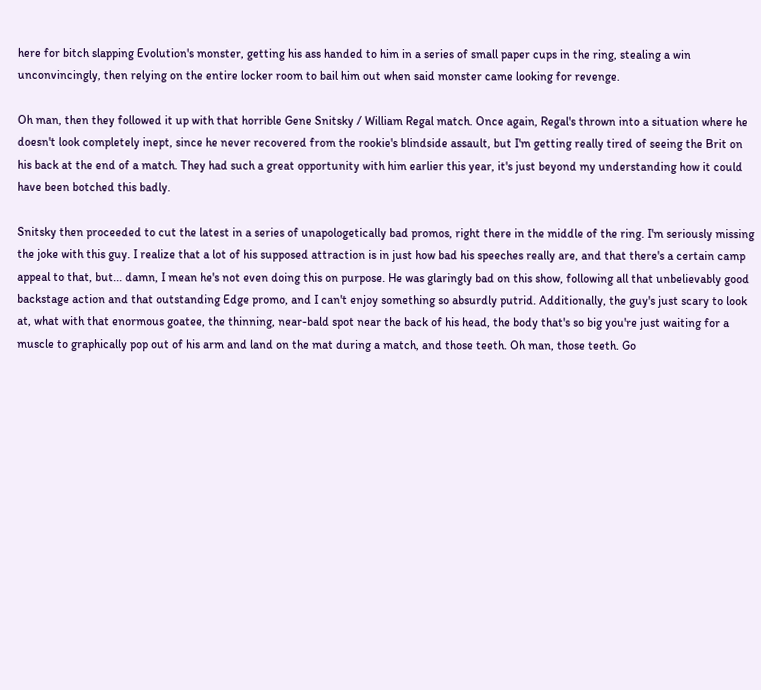here for bitch slapping Evolution's monster, getting his ass handed to him in a series of small paper cups in the ring, stealing a win unconvincingly, then relying on the entire locker room to bail him out when said monster came looking for revenge.

Oh man, then they followed it up with that horrible Gene Snitsky / William Regal match. Once again, Regal's thrown into a situation where he doesn't look completely inept, since he never recovered from the rookie's blindside assault, but I'm getting really tired of seeing the Brit on his back at the end of a match. They had such a great opportunity with him earlier this year, it's just beyond my understanding how it could have been botched this badly.

Snitsky then proceeded to cut the latest in a series of unapologetically bad promos, right there in the middle of the ring. I'm seriously missing the joke with this guy. I realize that a lot of his supposed attraction is in just how bad his speeches really are, and that there's a certain camp appeal to that, but... damn, I mean he's not even doing this on purpose. He was glaringly bad on this show, following all that unbelievably good backstage action and that outstanding Edge promo, and I can't enjoy something so absurdly putrid. Additionally, the guy's just scary to look at, what with that enormous goatee, the thinning, near-bald spot near the back of his head, the body that's so big you're just waiting for a muscle to graphically pop out of his arm and land on the mat during a match, and those teeth. Oh man, those teeth. Go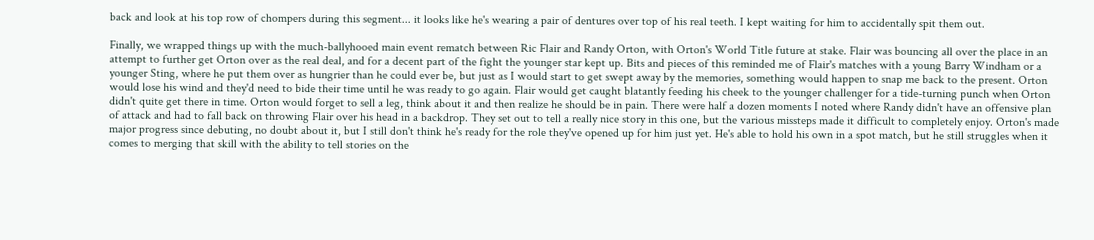back and look at his top row of chompers during this segment... it looks like he's wearing a pair of dentures over top of his real teeth. I kept waiting for him to accidentally spit them out.

Finally, we wrapped things up with the much-ballyhooed main event rematch between Ric Flair and Randy Orton, with Orton's World Title future at stake. Flair was bouncing all over the place in an attempt to further get Orton over as the real deal, and for a decent part of the fight the younger star kept up. Bits and pieces of this reminded me of Flair's matches with a young Barry Windham or a younger Sting, where he put them over as hungrier than he could ever be, but just as I would start to get swept away by the memories, something would happen to snap me back to the present. Orton would lose his wind and they'd need to bide their time until he was ready to go again. Flair would get caught blatantly feeding his cheek to the younger challenger for a tide-turning punch when Orton didn't quite get there in time. Orton would forget to sell a leg, think about it and then realize he should be in pain. There were half a dozen moments I noted where Randy didn't have an offensive plan of attack and had to fall back on throwing Flair over his head in a backdrop. They set out to tell a really nice story in this one, but the various missteps made it difficult to completely enjoy. Orton's made major progress since debuting, no doubt about it, but I still don't think he's ready for the role they've opened up for him just yet. He's able to hold his own in a spot match, but he still struggles when it comes to merging that skill with the ability to tell stories on the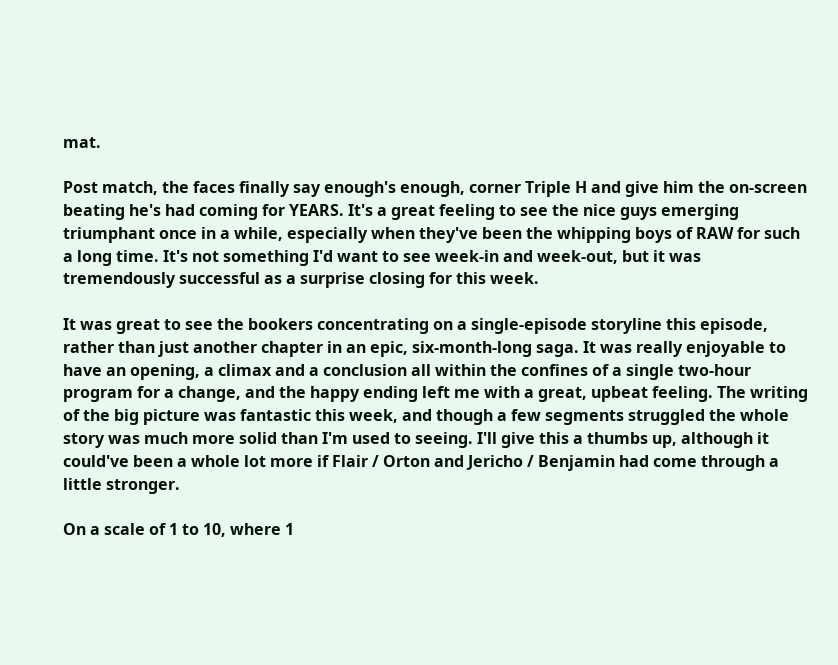mat.

Post match, the faces finally say enough's enough, corner Triple H and give him the on-screen beating he's had coming for YEARS. It's a great feeling to see the nice guys emerging triumphant once in a while, especially when they've been the whipping boys of RAW for such a long time. It's not something I'd want to see week-in and week-out, but it was tremendously successful as a surprise closing for this week.

It was great to see the bookers concentrating on a single-episode storyline this episode, rather than just another chapter in an epic, six-month-long saga. It was really enjoyable to have an opening, a climax and a conclusion all within the confines of a single two-hour program for a change, and the happy ending left me with a great, upbeat feeling. The writing of the big picture was fantastic this week, and though a few segments struggled the whole story was much more solid than I'm used to seeing. I'll give this a thumbs up, although it could've been a whole lot more if Flair / Orton and Jericho / Benjamin had come through a little stronger.

On a scale of 1 to 10, where 1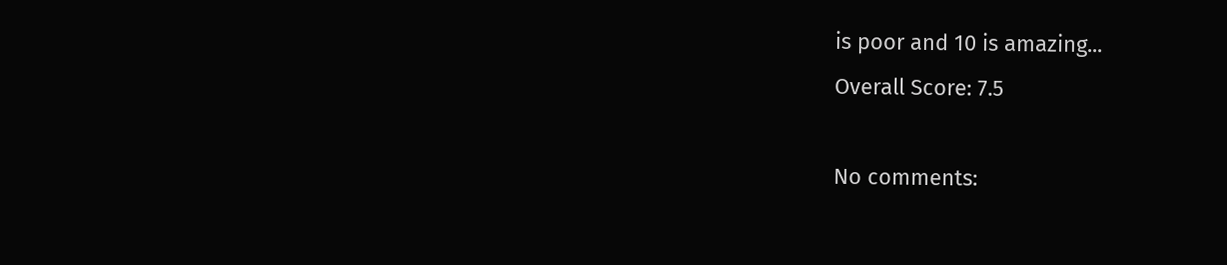is poor and 10 is amazing...
Overall Score: 7.5

No comments: